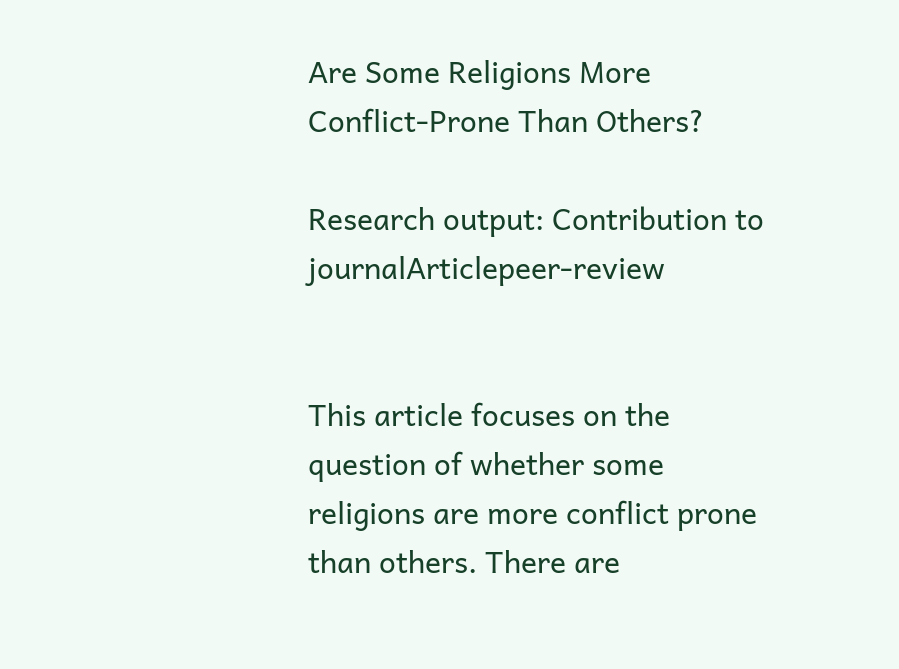Are Some Religions More Conflict-Prone Than Others?

Research output: Contribution to journalArticlepeer-review


This article focuses on the question of whether some religions are more conflict prone than others. There are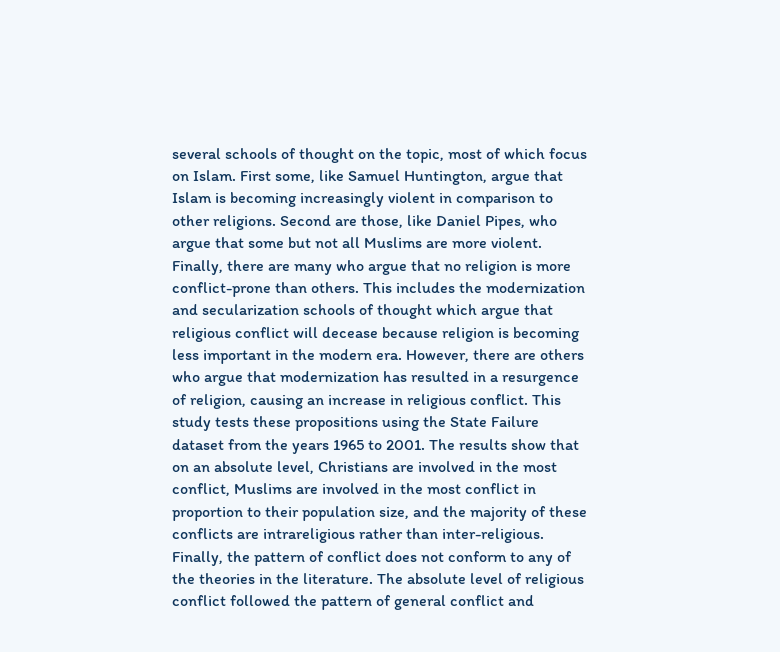several schools of thought on the topic, most of which focus on Islam. First some, like Samuel Huntington, argue that Islam is becoming increasingly violent in comparison to other religions. Second are those, like Daniel Pipes, who argue that some but not all Muslims are more violent. Finally, there are many who argue that no religion is more conflict-prone than others. This includes the modernization and secularization schools of thought which argue that religious conflict will decease because religion is becoming less important in the modern era. However, there are others who argue that modernization has resulted in a resurgence of religion, causing an increase in religious conflict. This study tests these propositions using the State Failure dataset from the years 1965 to 2001. The results show that on an absolute level, Christians are involved in the most conflict, Muslims are involved in the most conflict in proportion to their population size, and the majority of these conflicts are intrareligious rather than inter-religious. Finally, the pattern of conflict does not conform to any of the theories in the literature. The absolute level of religious conflict followed the pattern of general conflict and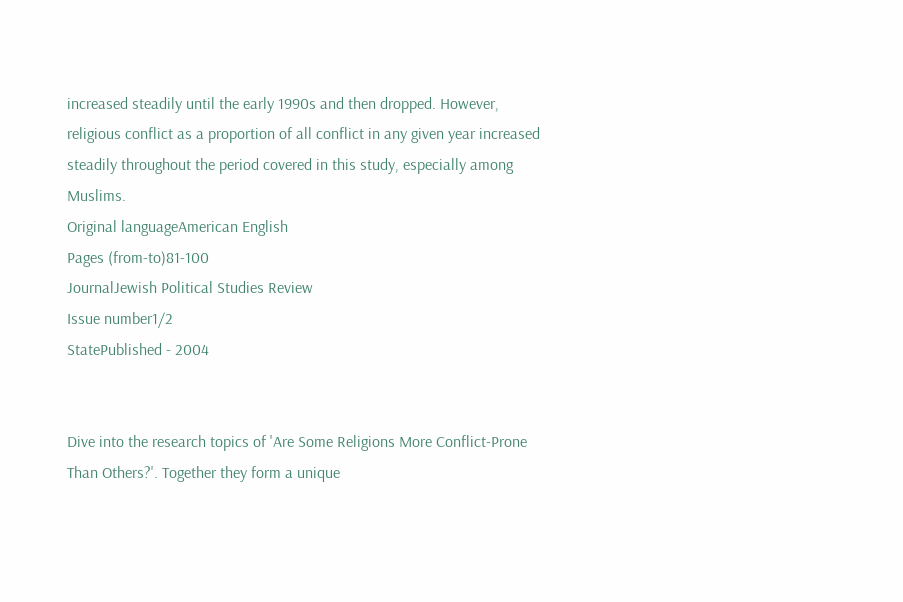increased steadily until the early 1990s and then dropped. However, religious conflict as a proportion of all conflict in any given year increased steadily throughout the period covered in this study, especially among Muslims.
Original languageAmerican English
Pages (from-to)81-100
JournalJewish Political Studies Review
Issue number1/2
StatePublished - 2004


Dive into the research topics of 'Are Some Religions More Conflict-Prone Than Others?'. Together they form a unique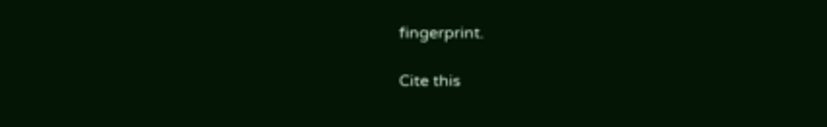fingerprint.

Cite this